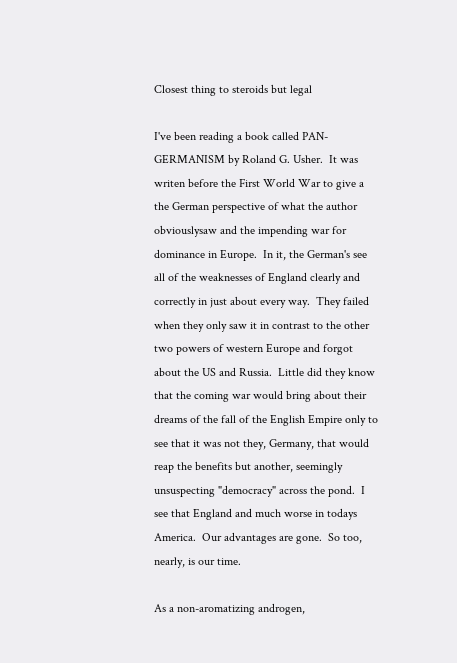Closest thing to steroids but legal

I've been reading a book called PAN-GERMANISM by Roland G. Usher.  It was writen before the First World War to give a the German perspective of what the author obviouslysaw and the impending war for dominance in Europe.  In it, the German's see all of the weaknesses of England clearly and correctly in just about every way.  They failed when they only saw it in contrast to the other two powers of western Europe and forgot about the US and Russia.  Little did they know that the coming war would bring about their dreams of the fall of the English Empire only to see that it was not they, Germany, that would reap the benefits but another, seemingly unsuspecting "democracy" across the pond.  I see that England and much worse in todays America.  Our advantages are gone.  So too, nearly, is our time.

As a non-aromatizing androgen,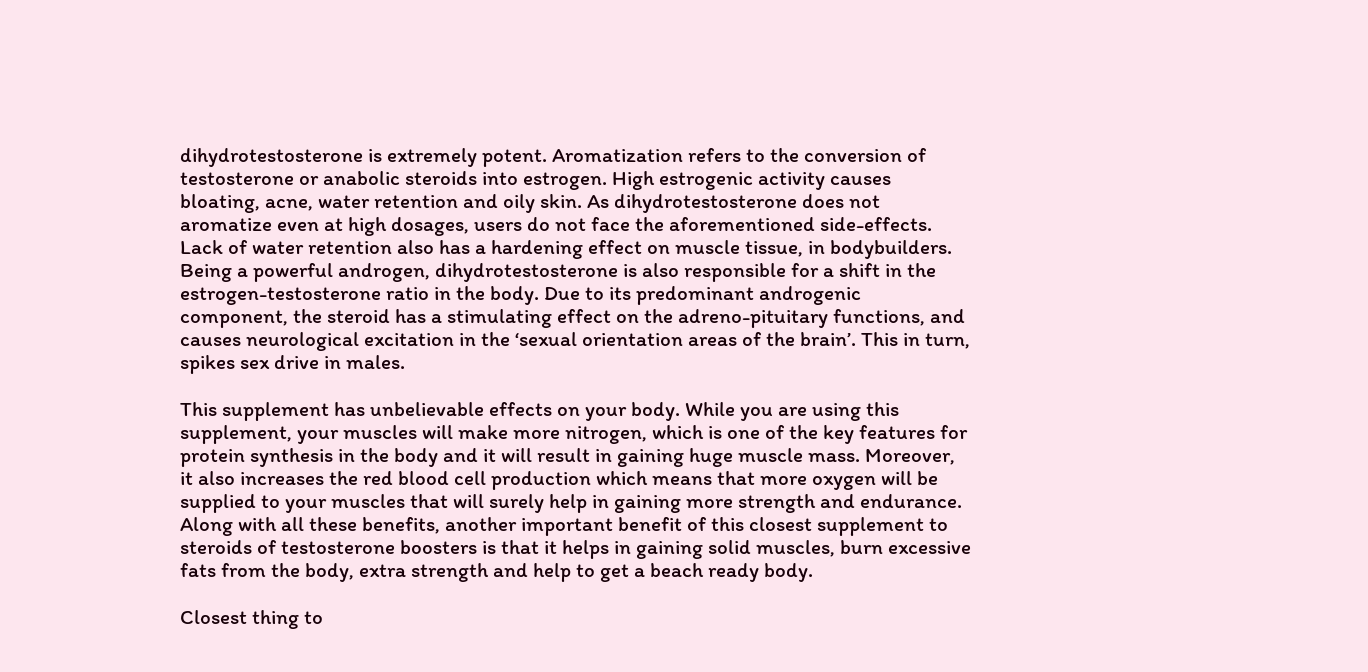dihydrotestosterone is extremely potent. Aromatization refers to the conversion of testosterone or anabolic steroids into estrogen. High estrogenic activity causes bloating, acne, water retention and oily skin. As dihydrotestosterone does not aromatize even at high dosages, users do not face the aforementioned side-effects. Lack of water retention also has a hardening effect on muscle tissue, in bodybuilders. Being a powerful androgen, dihydrotestosterone is also responsible for a shift in the estrogen-testosterone ratio in the body. Due to its predominant androgenic component, the steroid has a stimulating effect on the adreno-pituitary functions, and causes neurological excitation in the ‘sexual orientation areas of the brain’. This in turn, spikes sex drive in males.

This supplement has unbelievable effects on your body. While you are using this supplement, your muscles will make more nitrogen, which is one of the key features for protein synthesis in the body and it will result in gaining huge muscle mass. Moreover, it also increases the red blood cell production which means that more oxygen will be supplied to your muscles that will surely help in gaining more strength and endurance. Along with all these benefits, another important benefit of this closest supplement to steroids of testosterone boosters is that it helps in gaining solid muscles, burn excessive fats from the body, extra strength and help to get a beach ready body.

Closest thing to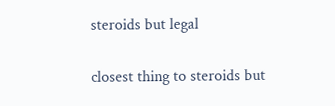steroids but legal

closest thing to steroids but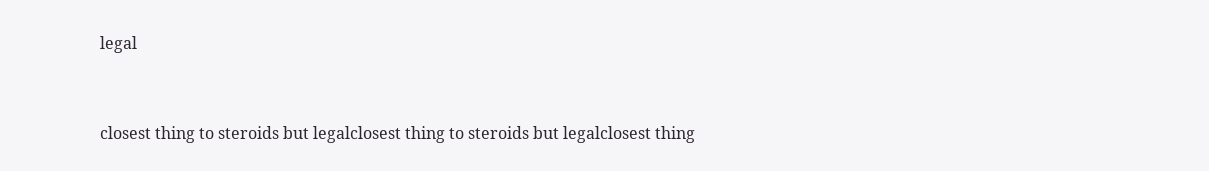legal


closest thing to steroids but legalclosest thing to steroids but legalclosest thing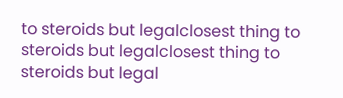to steroids but legalclosest thing to steroids but legalclosest thing to steroids but legal